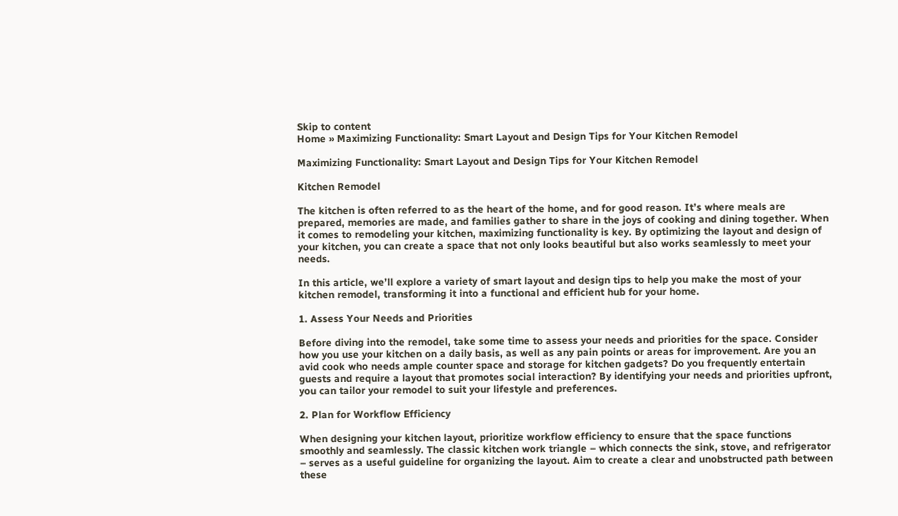Skip to content
Home » Maximizing Functionality: Smart Layout and Design Tips for Your Kitchen Remodel

Maximizing Functionality: Smart Layout and Design Tips for Your Kitchen Remodel

Kitchen Remodel

The kitchen is often referred to as the heart of the home, and for good reason. It’s where meals are prepared, memories are made, and families gather to share in the joys of cooking and dining together. When it comes to remodeling your kitchen, maximizing functionality is key. By optimizing the layout and design of your kitchen, you can create a space that not only looks beautiful but also works seamlessly to meet your needs.

In this article, we’ll explore a variety of smart layout and design tips to help you make the most of your kitchen remodel, transforming it into a functional and efficient hub for your home.

1. Assess Your Needs and Priorities

Before diving into the remodel, take some time to assess your needs and priorities for the space. Consider how you use your kitchen on a daily basis, as well as any pain points or areas for improvement. Are you an avid cook who needs ample counter space and storage for kitchen gadgets? Do you frequently entertain guests and require a layout that promotes social interaction? By identifying your needs and priorities upfront, you can tailor your remodel to suit your lifestyle and preferences.

2. Plan for Workflow Efficiency

When designing your kitchen layout, prioritize workflow efficiency to ensure that the space functions smoothly and seamlessly. The classic kitchen work triangle – which connects the sink, stove, and refrigerator – serves as a useful guideline for organizing the layout. Aim to create a clear and unobstructed path between these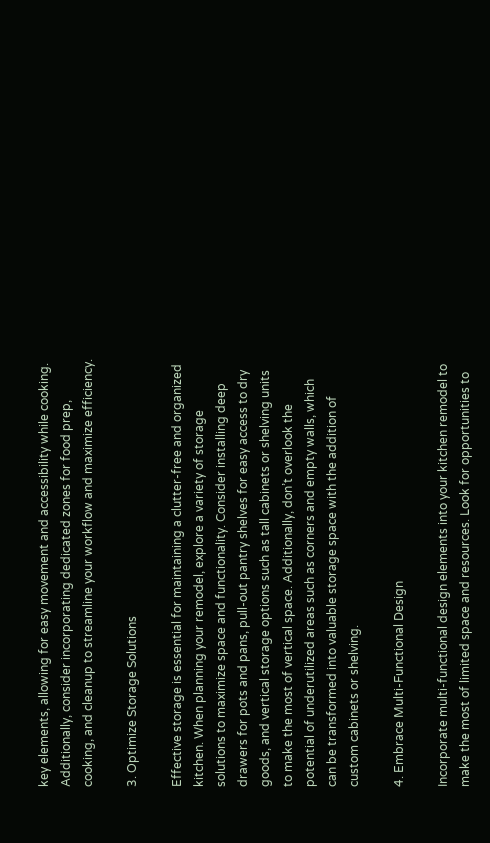key elements, allowing for easy movement and accessibility while cooking. Additionally, consider incorporating dedicated zones for food prep, cooking, and cleanup to streamline your workflow and maximize efficiency.

3. Optimize Storage Solutions

Effective storage is essential for maintaining a clutter-free and organized kitchen. When planning your remodel, explore a variety of storage solutions to maximize space and functionality. Consider installing deep drawers for pots and pans, pull-out pantry shelves for easy access to dry goods, and vertical storage options such as tall cabinets or shelving units to make the most of vertical space. Additionally, don’t overlook the potential of underutilized areas such as corners and empty walls, which can be transformed into valuable storage space with the addition of custom cabinets or shelving.

4. Embrace Multi-Functional Design

Incorporate multi-functional design elements into your kitchen remodel to make the most of limited space and resources. Look for opportunities to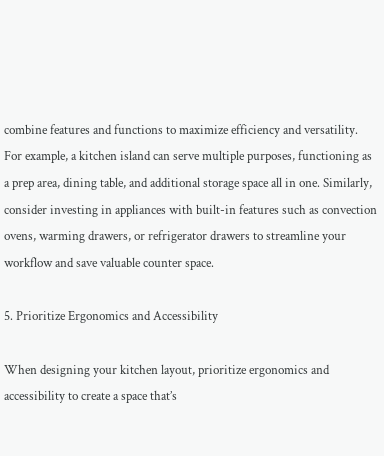combine features and functions to maximize efficiency and versatility. For example, a kitchen island can serve multiple purposes, functioning as a prep area, dining table, and additional storage space all in one. Similarly, consider investing in appliances with built-in features such as convection ovens, warming drawers, or refrigerator drawers to streamline your workflow and save valuable counter space.

5. Prioritize Ergonomics and Accessibility

When designing your kitchen layout, prioritize ergonomics and accessibility to create a space that’s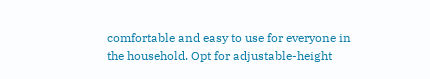comfortable and easy to use for everyone in the household. Opt for adjustable-height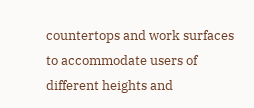countertops and work surfaces to accommodate users of different heights and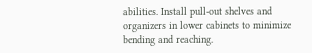abilities. Install pull-out shelves and organizers in lower cabinets to minimize bending and reaching.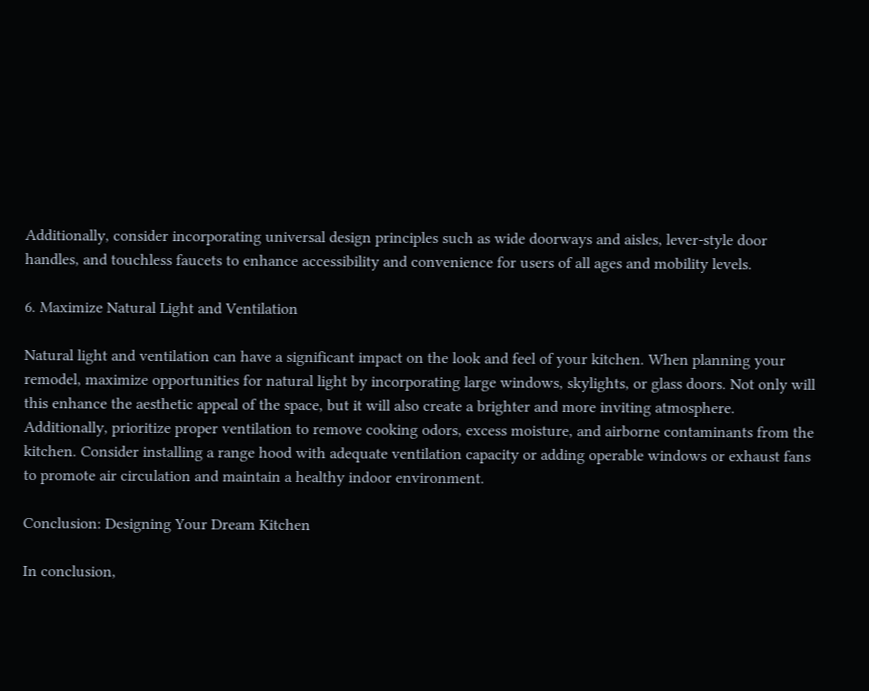Additionally, consider incorporating universal design principles such as wide doorways and aisles, lever-style door handles, and touchless faucets to enhance accessibility and convenience for users of all ages and mobility levels.

6. Maximize Natural Light and Ventilation

Natural light and ventilation can have a significant impact on the look and feel of your kitchen. When planning your remodel, maximize opportunities for natural light by incorporating large windows, skylights, or glass doors. Not only will this enhance the aesthetic appeal of the space, but it will also create a brighter and more inviting atmosphere. Additionally, prioritize proper ventilation to remove cooking odors, excess moisture, and airborne contaminants from the kitchen. Consider installing a range hood with adequate ventilation capacity or adding operable windows or exhaust fans to promote air circulation and maintain a healthy indoor environment.

Conclusion: Designing Your Dream Kitchen

In conclusion,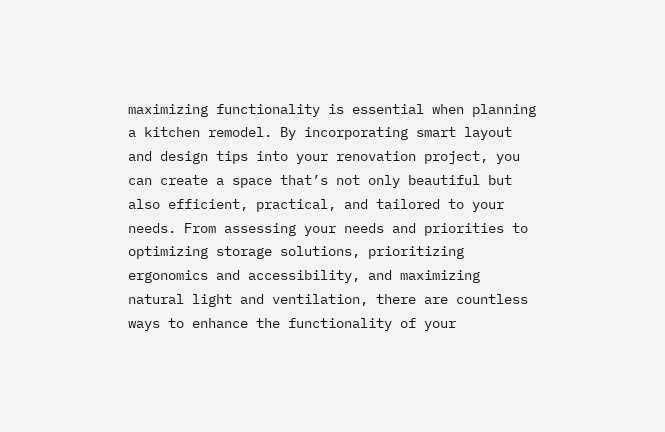maximizing functionality is essential when planning a kitchen remodel. By incorporating smart layout and design tips into your renovation project, you can create a space that’s not only beautiful but also efficient, practical, and tailored to your needs. From assessing your needs and priorities to optimizing storage solutions, prioritizing ergonomics and accessibility, and maximizing natural light and ventilation, there are countless ways to enhance the functionality of your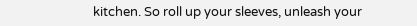kitchen. So roll up your sleeves, unleash your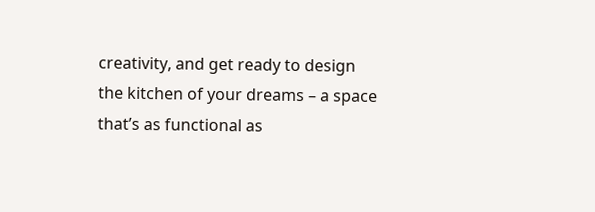creativity, and get ready to design the kitchen of your dreams – a space that’s as functional as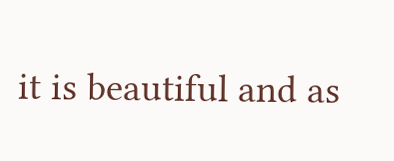it is beautiful and as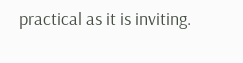practical as it is inviting.